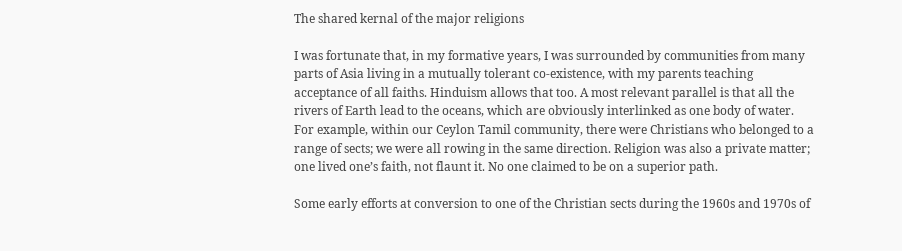The shared kernal of the major religions

I was fortunate that, in my formative years, I was surrounded by communities from many parts of Asia living in a mutually tolerant co-existence, with my parents teaching acceptance of all faiths. Hinduism allows that too. A most relevant parallel is that all the rivers of Earth lead to the oceans, which are obviously interlinked as one body of water. For example, within our Ceylon Tamil community, there were Christians who belonged to a range of sects; we were all rowing in the same direction. Religion was also a private matter; one lived one’s faith, not flaunt it. No one claimed to be on a superior path.

Some early efforts at conversion to one of the Christian sects during the 1960s and 1970s of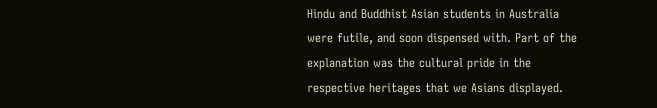Hindu and Buddhist Asian students in Australia were futile, and soon dispensed with. Part of the explanation was the cultural pride in the respective heritages that we Asians displayed.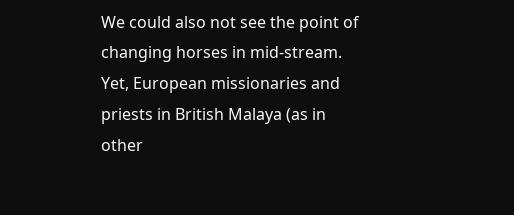We could also not see the point of changing horses in mid-stream. Yet, European missionaries and priests in British Malaya (as in other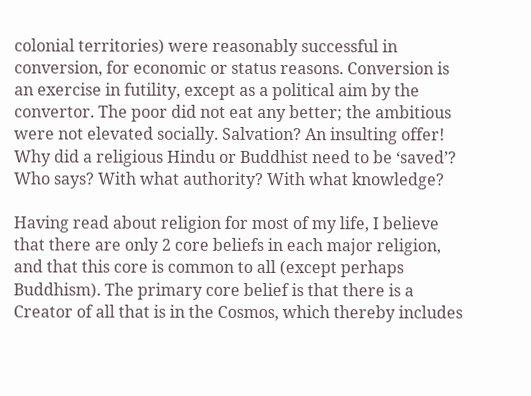colonial territories) were reasonably successful in conversion, for economic or status reasons. Conversion is an exercise in futility, except as a political aim by the convertor. The poor did not eat any better; the ambitious were not elevated socially. Salvation? An insulting offer! Why did a religious Hindu or Buddhist need to be ‘saved’? Who says? With what authority? With what knowledge?

Having read about religion for most of my life, I believe that there are only 2 core beliefs in each major religion, and that this core is common to all (except perhaps Buddhism). The primary core belief is that there is a Creator of all that is in the Cosmos, which thereby includes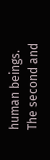human beings. The second and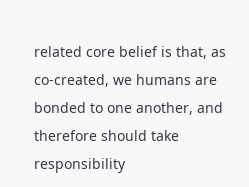related core belief is that, as co-created, we humans are bonded to one another, and therefore should take responsibility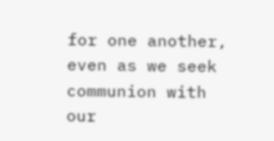for one another, even as we seek communion with our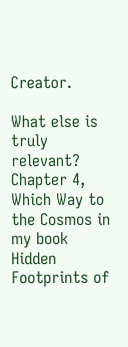Creator.

What else is truly relevant? Chapter 4, Which Way to the Cosmos in my book Hidden Footprints of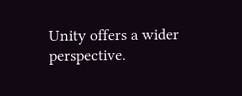Unity offers a wider perspective.